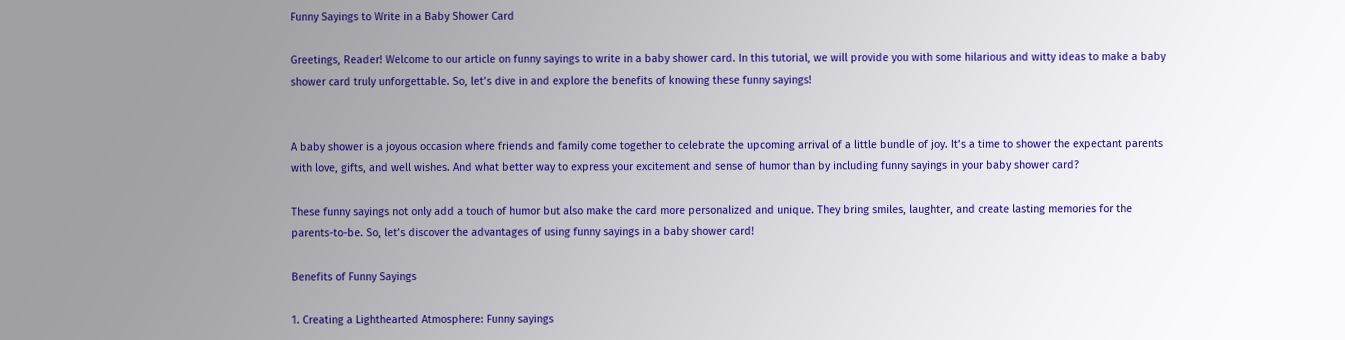Funny Sayings to Write in a Baby Shower Card

Greetings, Reader! Welcome to our article on funny sayings to write in a baby shower card. In this tutorial, we will provide you with some hilarious and witty ideas to make a baby shower card truly unforgettable. So, let’s dive in and explore the benefits of knowing these funny sayings!


A baby shower is a joyous occasion where friends and family come together to celebrate the upcoming arrival of a little bundle of joy. It’s a time to shower the expectant parents with love, gifts, and well wishes. And what better way to express your excitement and sense of humor than by including funny sayings in your baby shower card?

These funny sayings not only add a touch of humor but also make the card more personalized and unique. They bring smiles, laughter, and create lasting memories for the parents-to-be. So, let’s discover the advantages of using funny sayings in a baby shower card!

Benefits of Funny Sayings

1. Creating a Lighthearted Atmosphere: Funny sayings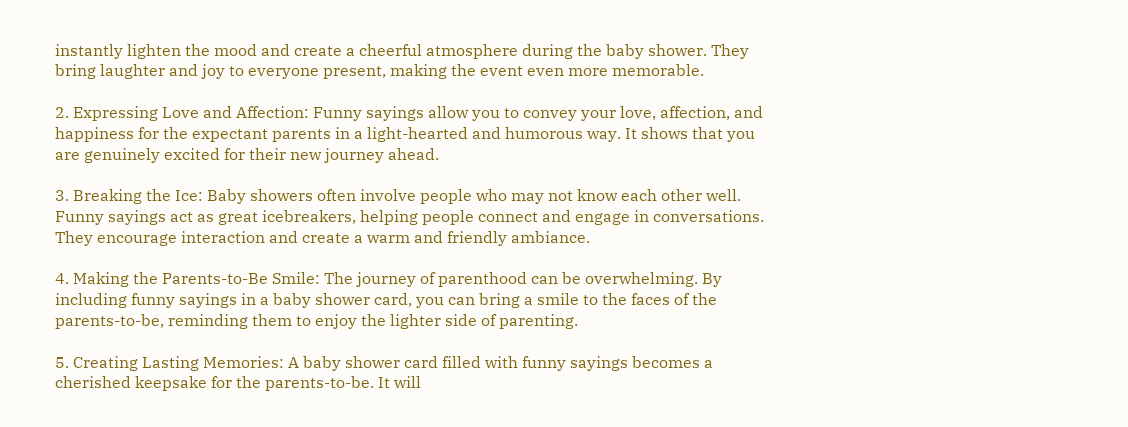instantly lighten the mood and create a cheerful atmosphere during the baby shower. They bring laughter and joy to everyone present, making the event even more memorable.

2. Expressing Love and Affection: Funny sayings allow you to convey your love, affection, and happiness for the expectant parents in a light-hearted and humorous way. It shows that you are genuinely excited for their new journey ahead.

3. Breaking the Ice: Baby showers often involve people who may not know each other well. Funny sayings act as great icebreakers, helping people connect and engage in conversations. They encourage interaction and create a warm and friendly ambiance.

4. Making the Parents-to-Be Smile: The journey of parenthood can be overwhelming. By including funny sayings in a baby shower card, you can bring a smile to the faces of the parents-to-be, reminding them to enjoy the lighter side of parenting.

5. Creating Lasting Memories: A baby shower card filled with funny sayings becomes a cherished keepsake for the parents-to-be. It will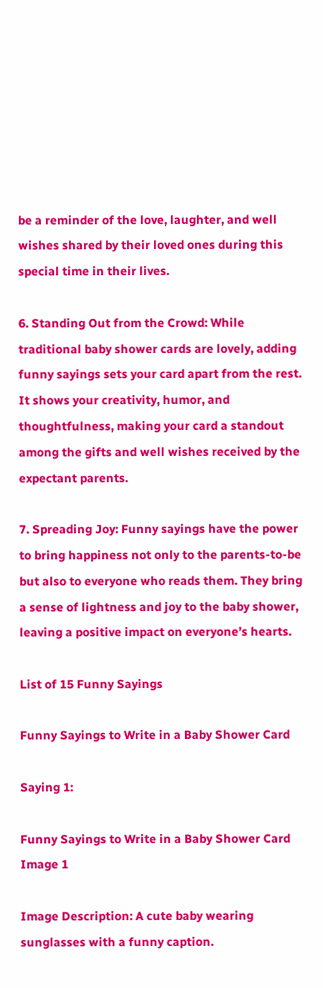be a reminder of the love, laughter, and well wishes shared by their loved ones during this special time in their lives.

6. Standing Out from the Crowd: While traditional baby shower cards are lovely, adding funny sayings sets your card apart from the rest. It shows your creativity, humor, and thoughtfulness, making your card a standout among the gifts and well wishes received by the expectant parents.

7. Spreading Joy: Funny sayings have the power to bring happiness not only to the parents-to-be but also to everyone who reads them. They bring a sense of lightness and joy to the baby shower, leaving a positive impact on everyone’s hearts.

List of 15 Funny Sayings

Funny Sayings to Write in a Baby Shower Card

Saying 1:

Funny Sayings to Write in a Baby Shower Card Image 1

Image Description: A cute baby wearing sunglasses with a funny caption.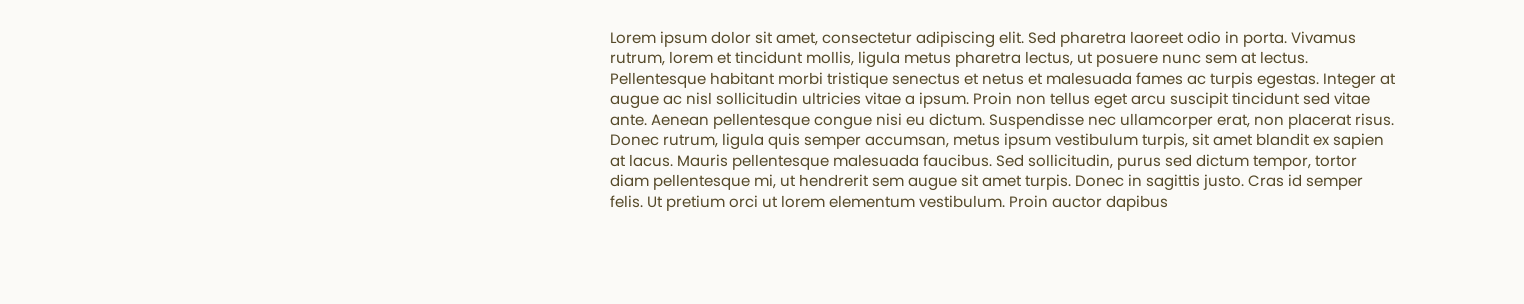Lorem ipsum dolor sit amet, consectetur adipiscing elit. Sed pharetra laoreet odio in porta. Vivamus rutrum, lorem et tincidunt mollis, ligula metus pharetra lectus, ut posuere nunc sem at lectus. Pellentesque habitant morbi tristique senectus et netus et malesuada fames ac turpis egestas. Integer at augue ac nisl sollicitudin ultricies vitae a ipsum. Proin non tellus eget arcu suscipit tincidunt sed vitae ante. Aenean pellentesque congue nisi eu dictum. Suspendisse nec ullamcorper erat, non placerat risus. Donec rutrum, ligula quis semper accumsan, metus ipsum vestibulum turpis, sit amet blandit ex sapien at lacus. Mauris pellentesque malesuada faucibus. Sed sollicitudin, purus sed dictum tempor, tortor diam pellentesque mi, ut hendrerit sem augue sit amet turpis. Donec in sagittis justo. Cras id semper felis. Ut pretium orci ut lorem elementum vestibulum. Proin auctor dapibus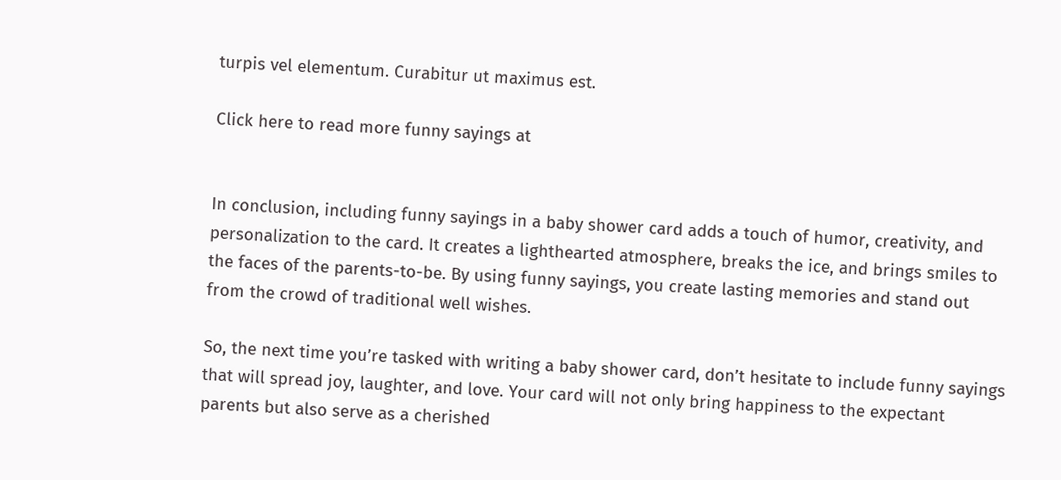turpis vel elementum. Curabitur ut maximus est.

Click here to read more funny sayings at


In conclusion, including funny sayings in a baby shower card adds a touch of humor, creativity, and personalization to the card. It creates a lighthearted atmosphere, breaks the ice, and brings smiles to the faces of the parents-to-be. By using funny sayings, you create lasting memories and stand out from the crowd of traditional well wishes.

So, the next time you’re tasked with writing a baby shower card, don’t hesitate to include funny sayings that will spread joy, laughter, and love. Your card will not only bring happiness to the expectant parents but also serve as a cherished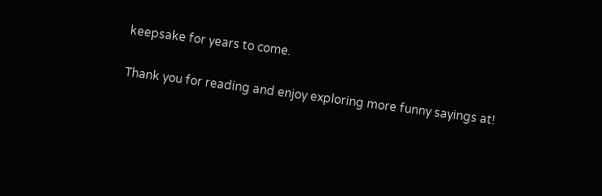keepsake for years to come.

Thank you for reading and enjoy exploring more funny sayings at!